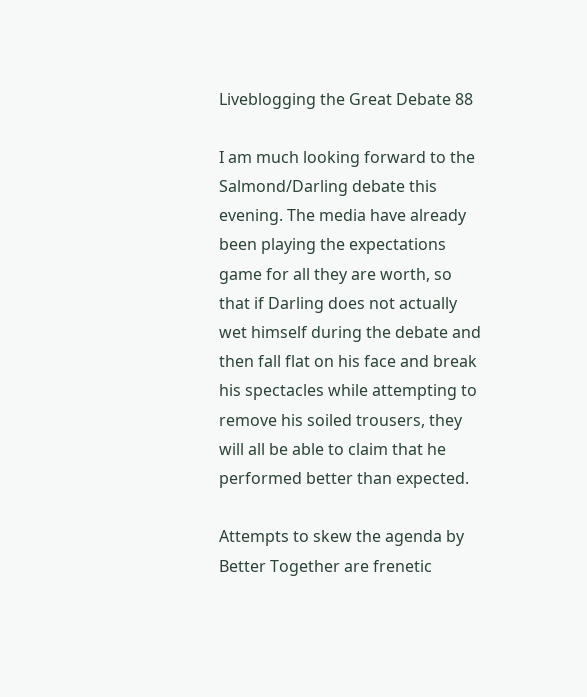Liveblogging the Great Debate 88

I am much looking forward to the Salmond/Darling debate this evening. The media have already been playing the expectations game for all they are worth, so that if Darling does not actually wet himself during the debate and then fall flat on his face and break his spectacles while attempting to remove his soiled trousers, they will all be able to claim that he performed better than expected.

Attempts to skew the agenda by Better Together are frenetic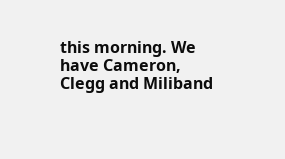this morning. We have Cameron, Clegg and Miliband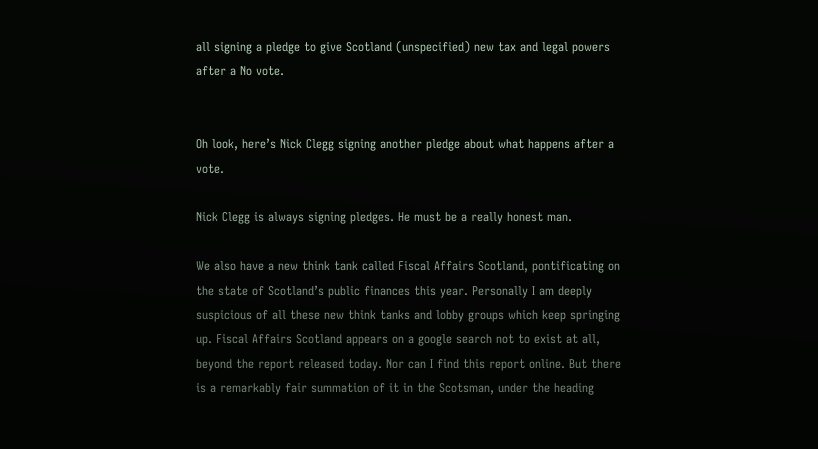all signing a pledge to give Scotland (unspecified) new tax and legal powers after a No vote.


Oh look, here’s Nick Clegg signing another pledge about what happens after a vote.

Nick Clegg is always signing pledges. He must be a really honest man.

We also have a new think tank called Fiscal Affairs Scotland, pontificating on the state of Scotland’s public finances this year. Personally I am deeply suspicious of all these new think tanks and lobby groups which keep springing up. Fiscal Affairs Scotland appears on a google search not to exist at all, beyond the report released today. Nor can I find this report online. But there is a remarkably fair summation of it in the Scotsman, under the heading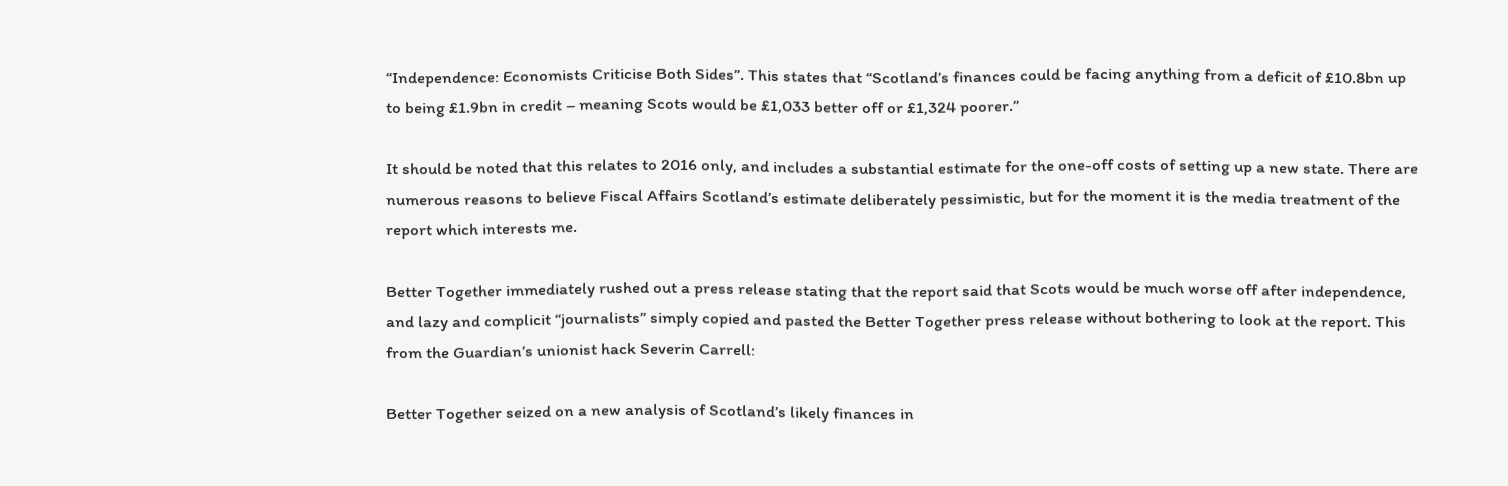“Independence: Economists Criticise Both Sides”. This states that “Scotland’s finances could be facing anything from a deficit of £10.8bn up to being £1.9bn in credit – meaning Scots would be £1,033 better off or £1,324 poorer.”

It should be noted that this relates to 2016 only, and includes a substantial estimate for the one-off costs of setting up a new state. There are numerous reasons to believe Fiscal Affairs Scotland’s estimate deliberately pessimistic, but for the moment it is the media treatment of the report which interests me.

Better Together immediately rushed out a press release stating that the report said that Scots would be much worse off after independence, and lazy and complicit “journalists” simply copied and pasted the Better Together press release without bothering to look at the report. This from the Guardian’s unionist hack Severin Carrell:

Better Together seized on a new analysis of Scotland’s likely finances in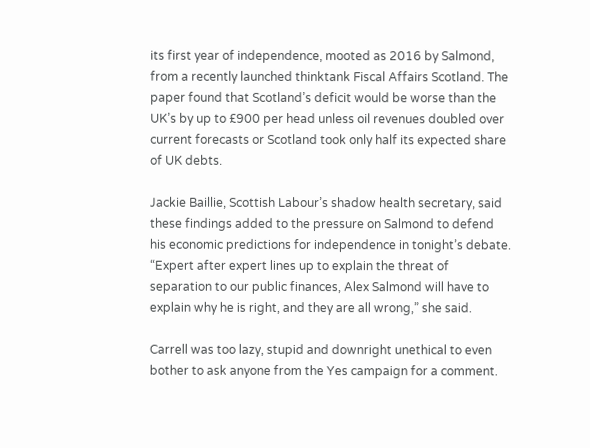its first year of independence, mooted as 2016 by Salmond, from a recently launched thinktank Fiscal Affairs Scotland. The paper found that Scotland’s deficit would be worse than the UK’s by up to £900 per head unless oil revenues doubled over current forecasts or Scotland took only half its expected share of UK debts.

Jackie Baillie, Scottish Labour’s shadow health secretary, said these findings added to the pressure on Salmond to defend his economic predictions for independence in tonight’s debate. “Expert after expert lines up to explain the threat of separation to our public finances, Alex Salmond will have to explain why he is right, and they are all wrong,” she said.

Carrell was too lazy, stupid and downright unethical to even bother to ask anyone from the Yes campaign for a comment.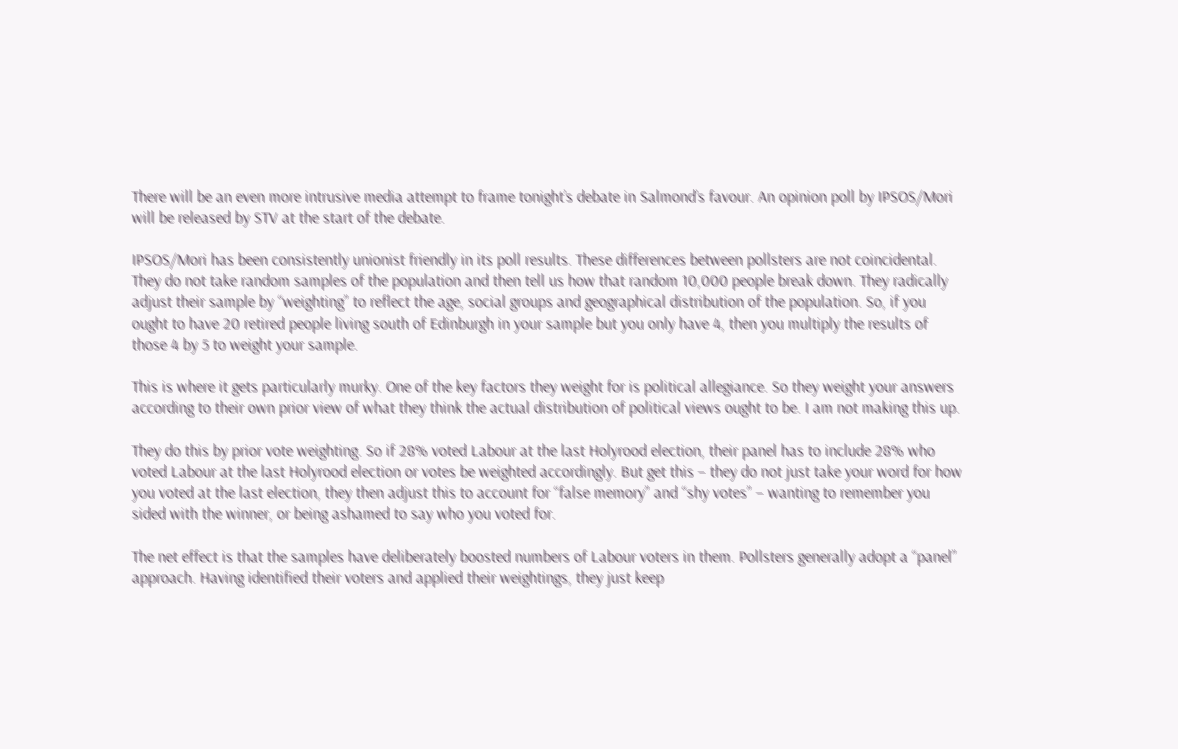There will be an even more intrusive media attempt to frame tonight’s debate in Salmond’s favour. An opinion poll by IPSOS/Mori will be released by STV at the start of the debate.

IPSOS/Mori has been consistently unionist friendly in its poll results. These differences between pollsters are not coincidental. They do not take random samples of the population and then tell us how that random 10,000 people break down. They radically adjust their sample by “weighting” to reflect the age, social groups and geographical distribution of the population. So, if you ought to have 20 retired people living south of Edinburgh in your sample but you only have 4, then you multiply the results of those 4 by 5 to weight your sample.

This is where it gets particularly murky. One of the key factors they weight for is political allegiance. So they weight your answers according to their own prior view of what they think the actual distribution of political views ought to be. I am not making this up.

They do this by prior vote weighting. So if 28% voted Labour at the last Holyrood election, their panel has to include 28% who voted Labour at the last Holyrood election or votes be weighted accordingly. But get this – they do not just take your word for how you voted at the last election, they then adjust this to account for “false memory” and “shy votes” – wanting to remember you sided with the winner, or being ashamed to say who you voted for.

The net effect is that the samples have deliberately boosted numbers of Labour voters in them. Pollsters generally adopt a “panel” approach. Having identified their voters and applied their weightings, they just keep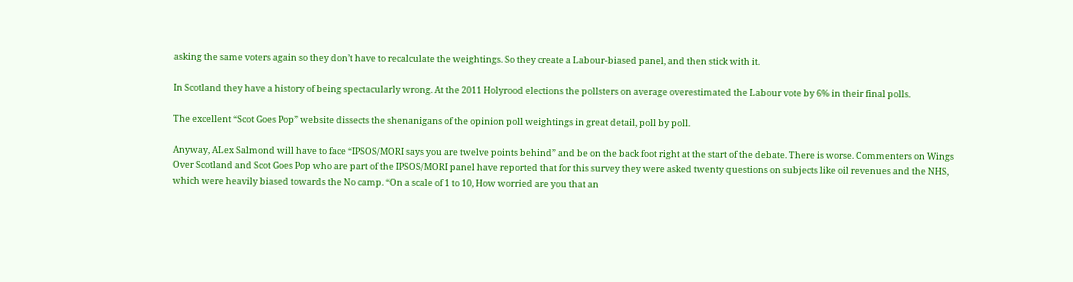asking the same voters again so they don’t have to recalculate the weightings. So they create a Labour-biased panel, and then stick with it.

In Scotland they have a history of being spectacularly wrong. At the 2011 Holyrood elections the pollsters on average overestimated the Labour vote by 6% in their final polls.

The excellent “Scot Goes Pop” website dissects the shenanigans of the opinion poll weightings in great detail, poll by poll.

Anyway, ALex Salmond will have to face “IPSOS/MORI says you are twelve points behind” and be on the back foot right at the start of the debate. There is worse. Commenters on Wings Over Scotland and Scot Goes Pop who are part of the IPSOS/MORI panel have reported that for this survey they were asked twenty questions on subjects like oil revenues and the NHS, which were heavily biased towards the No camp. “On a scale of 1 to 10, How worried are you that an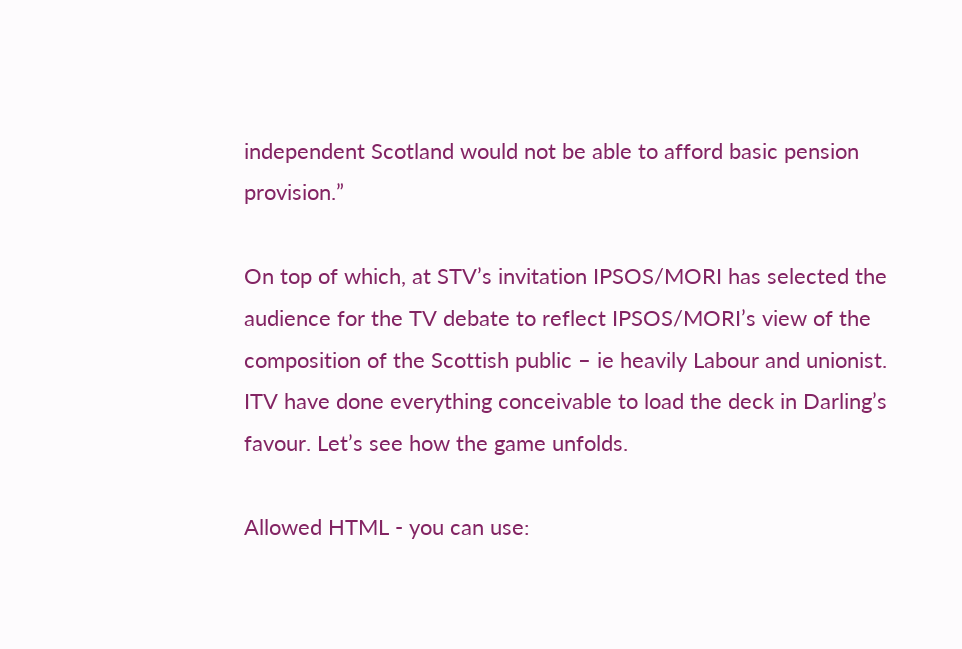independent Scotland would not be able to afford basic pension provision.”

On top of which, at STV’s invitation IPSOS/MORI has selected the audience for the TV debate to reflect IPSOS/MORI’s view of the composition of the Scottish public – ie heavily Labour and unionist. ITV have done everything conceivable to load the deck in Darling’s favour. Let’s see how the game unfolds.

Allowed HTML - you can use: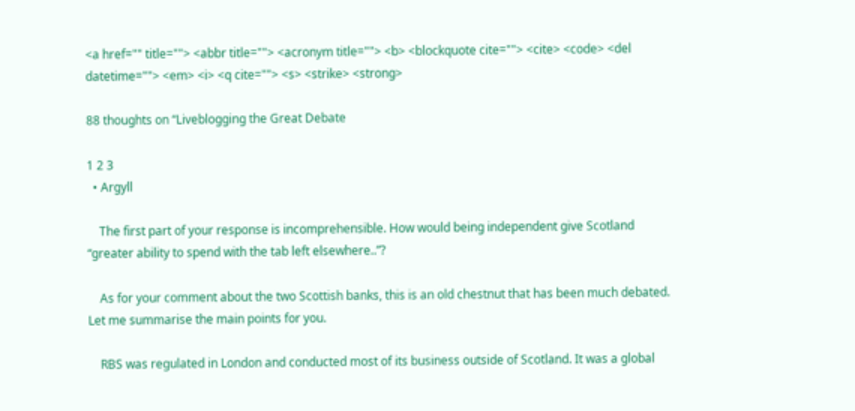<a href="" title=""> <abbr title=""> <acronym title=""> <b> <blockquote cite=""> <cite> <code> <del datetime=""> <em> <i> <q cite=""> <s> <strike> <strong>

88 thoughts on “Liveblogging the Great Debate

1 2 3
  • Argyll

    The first part of your response is incomprehensible. How would being independent give Scotland “greater ability to spend with the tab left elsewhere..”?

    As for your comment about the two Scottish banks, this is an old chestnut that has been much debated. Let me summarise the main points for you.

    RBS was regulated in London and conducted most of its business outside of Scotland. It was a global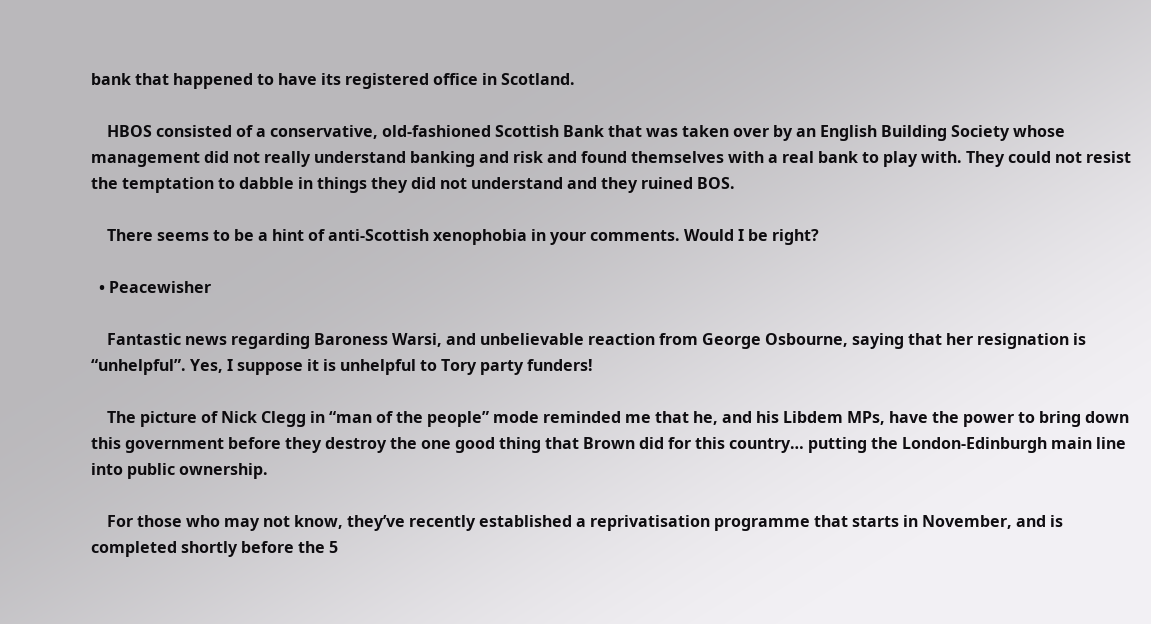bank that happened to have its registered office in Scotland.

    HBOS consisted of a conservative, old-fashioned Scottish Bank that was taken over by an English Building Society whose management did not really understand banking and risk and found themselves with a real bank to play with. They could not resist the temptation to dabble in things they did not understand and they ruined BOS.

    There seems to be a hint of anti-Scottish xenophobia in your comments. Would I be right?

  • Peacewisher

    Fantastic news regarding Baroness Warsi, and unbelievable reaction from George Osbourne, saying that her resignation is “unhelpful”. Yes, I suppose it is unhelpful to Tory party funders!

    The picture of Nick Clegg in “man of the people” mode reminded me that he, and his Libdem MPs, have the power to bring down this government before they destroy the one good thing that Brown did for this country… putting the London-Edinburgh main line into public ownership.

    For those who may not know, they’ve recently established a reprivatisation programme that starts in November, and is completed shortly before the 5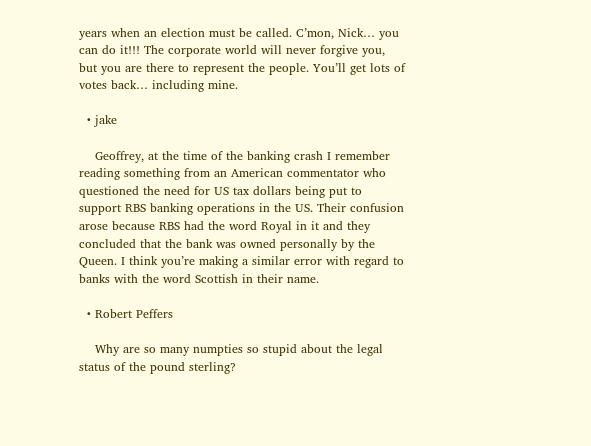years when an election must be called. C’mon, Nick… you can do it!!! The corporate world will never forgive you, but you are there to represent the people. You’ll get lots of votes back… including mine.

  • jake

    Geoffrey, at the time of the banking crash I remember reading something from an American commentator who questioned the need for US tax dollars being put to support RBS banking operations in the US. Their confusion arose because RBS had the word Royal in it and they concluded that the bank was owned personally by the Queen. I think you’re making a similar error with regard to banks with the word Scottish in their name.

  • Robert Peffers

    Why are so many numpties so stupid about the legal status of the pound sterling?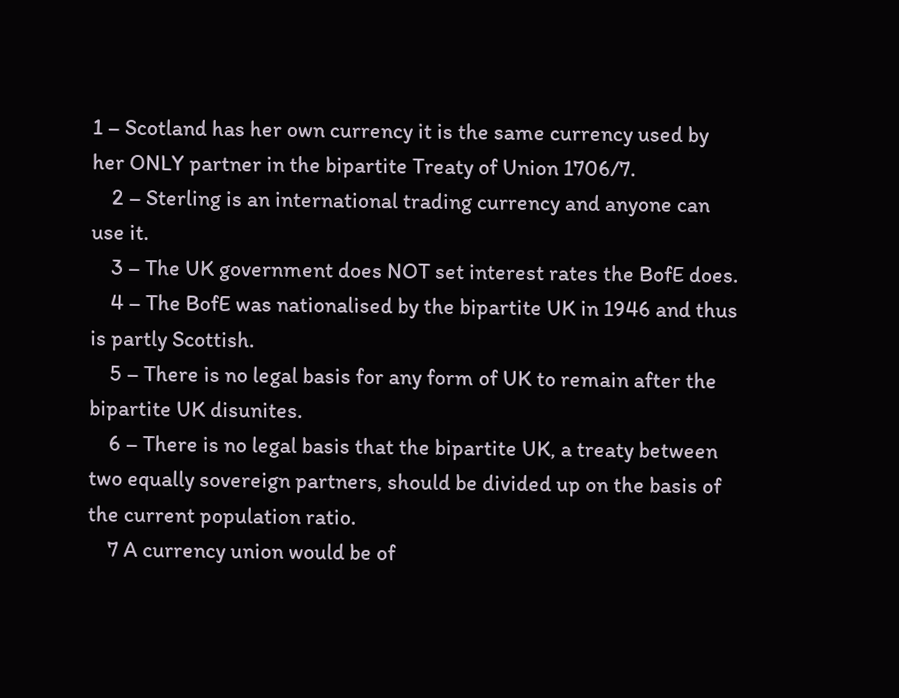1 – Scotland has her own currency it is the same currency used by her ONLY partner in the bipartite Treaty of Union 1706/7.
    2 – Sterling is an international trading currency and anyone can use it.
    3 – The UK government does NOT set interest rates the BofE does.
    4 – The BofE was nationalised by the bipartite UK in 1946 and thus is partly Scottish.
    5 – There is no legal basis for any form of UK to remain after the bipartite UK disunites.
    6 – There is no legal basis that the bipartite UK, a treaty between two equally sovereign partners, should be divided up on the basis of the current population ratio.
    7 A currency union would be of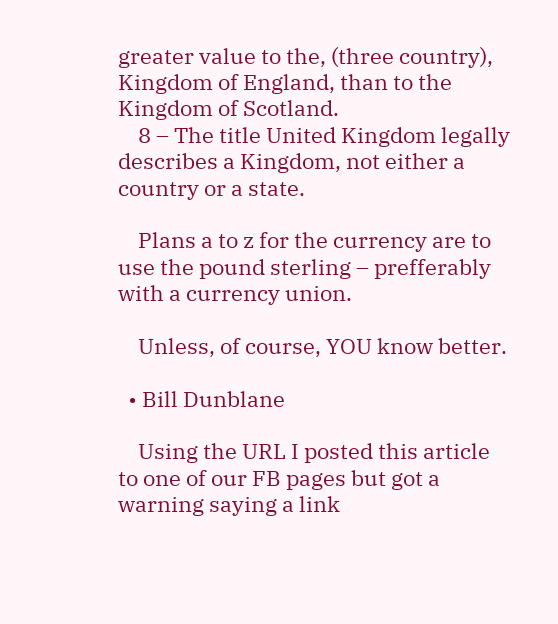greater value to the, (three country), Kingdom of England, than to the Kingdom of Scotland.
    8 – The title United Kingdom legally describes a Kingdom, not either a country or a state.

    Plans a to z for the currency are to use the pound sterling – prefferably with a currency union.

    Unless, of course, YOU know better.

  • Bill Dunblane

    Using the URL I posted this article to one of our FB pages but got a warning saying a link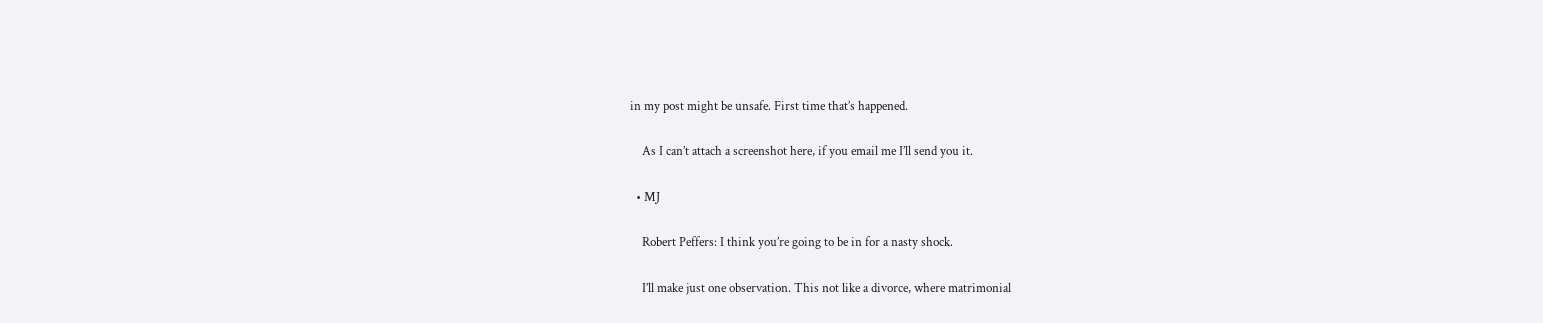in my post might be unsafe. First time that’s happened.

    As I can’t attach a screenshot here, if you email me I’ll send you it.

  • MJ

    Robert Peffers: I think you’re going to be in for a nasty shock.

    I’ll make just one observation. This not like a divorce, where matrimonial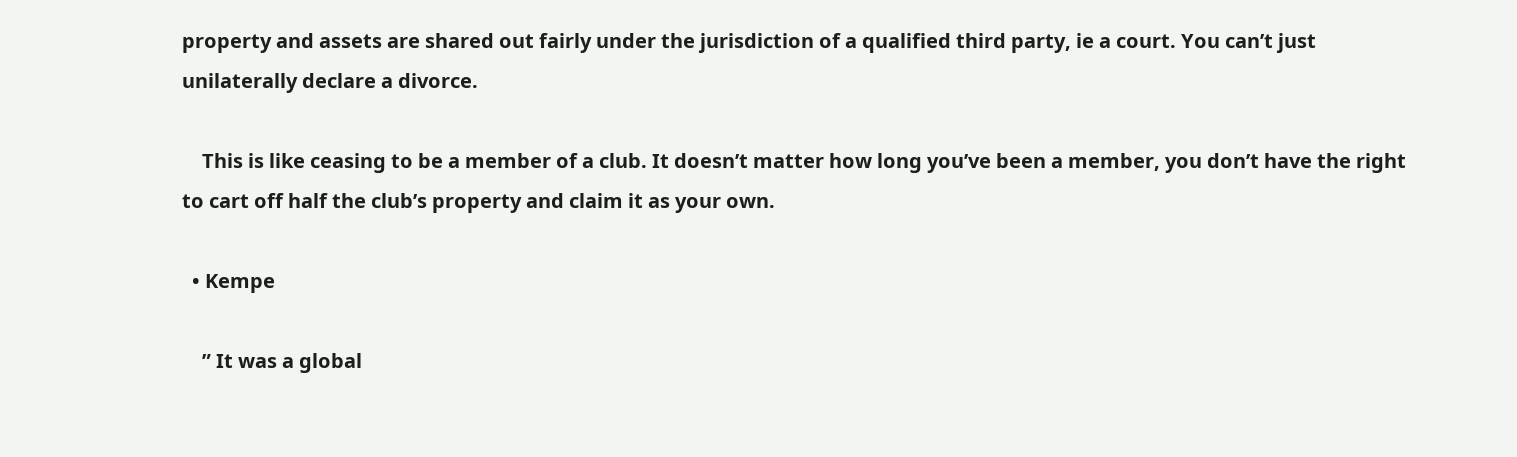property and assets are shared out fairly under the jurisdiction of a qualified third party, ie a court. You can’t just unilaterally declare a divorce.

    This is like ceasing to be a member of a club. It doesn’t matter how long you’ve been a member, you don’t have the right to cart off half the club’s property and claim it as your own.

  • Kempe

    ” It was a global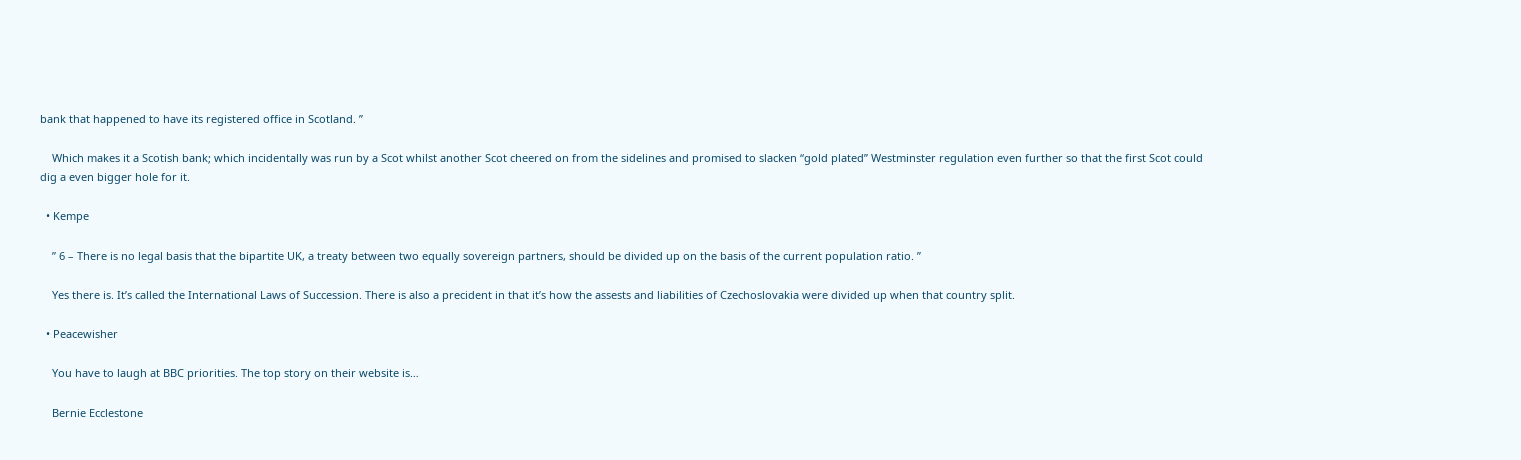bank that happened to have its registered office in Scotland. ”

    Which makes it a Scotish bank; which incidentally was run by a Scot whilst another Scot cheered on from the sidelines and promised to slacken “gold plated” Westminster regulation even further so that the first Scot could dig a even bigger hole for it.

  • Kempe

    ” 6 – There is no legal basis that the bipartite UK, a treaty between two equally sovereign partners, should be divided up on the basis of the current population ratio. ”

    Yes there is. It’s called the International Laws of Succession. There is also a precident in that it’s how the assests and liabilities of Czechoslovakia were divided up when that country split.

  • Peacewisher

    You have to laugh at BBC priorities. The top story on their website is…

    Bernie Ecclestone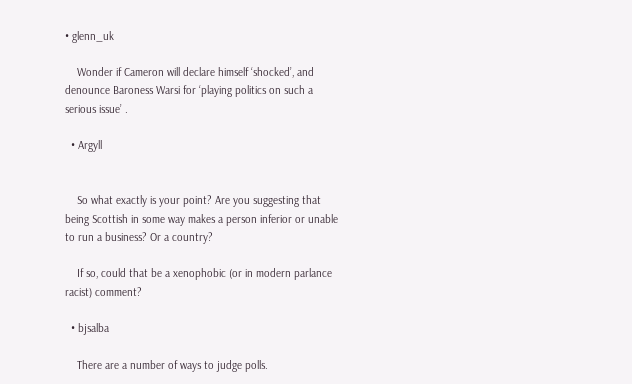• glenn_uk

    Wonder if Cameron will declare himself ‘shocked’, and denounce Baroness Warsi for ‘playing politics on such a serious issue’ .

  • Argyll


    So what exactly is your point? Are you suggesting that being Scottish in some way makes a person inferior or unable to run a business? Or a country?

    If so, could that be a xenophobic (or in modern parlance racist) comment?

  • bjsalba

    There are a number of ways to judge polls.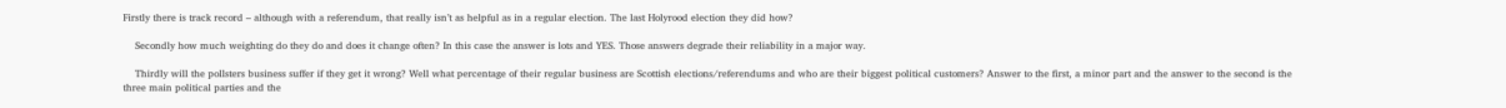Firstly there is track record – although with a referendum, that really isn’t as helpful as in a regular election. The last Holyrood election they did how?

    Secondly how much weighting do they do and does it change often? In this case the answer is lots and YES. Those answers degrade their reliability in a major way.

    Thirdly will the pollsters business suffer if they get it wrong? Well what percentage of their regular business are Scottish elections/referendums and who are their biggest political customers? Answer to the first, a minor part and the answer to the second is the three main political parties and the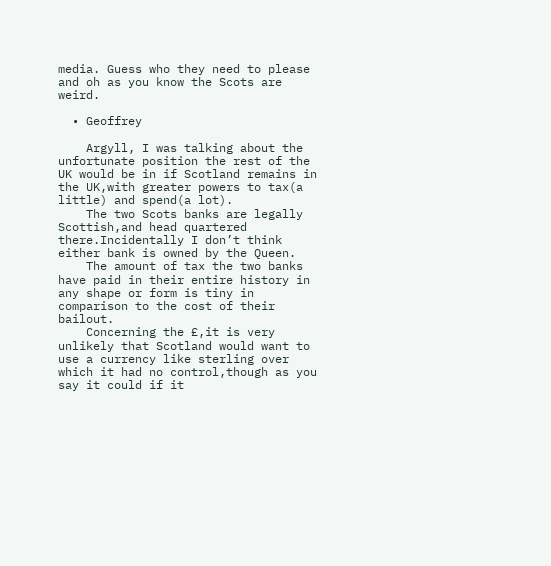media. Guess who they need to please and oh as you know the Scots are weird.

  • Geoffrey

    Argyll, I was talking about the unfortunate position the rest of the UK would be in if Scotland remains in the UK,with greater powers to tax(a little) and spend(a lot).
    The two Scots banks are legally Scottish,and head quartered there.Incidentally I don’t think either bank is owned by the Queen.
    The amount of tax the two banks have paid in their entire history in any shape or form is tiny in comparison to the cost of their bailout.
    Concerning the £,it is very unlikely that Scotland would want to use a currency like sterling over which it had no control,though as you say it could if it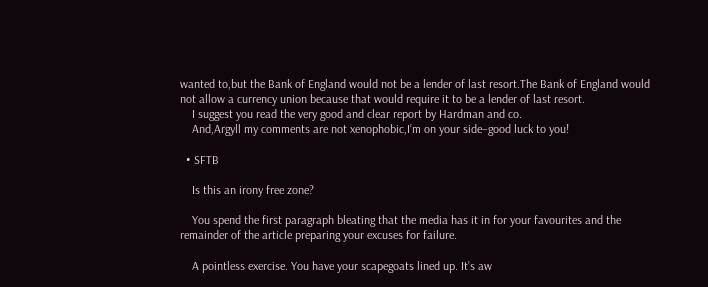wanted to,but the Bank of England would not be a lender of last resort.The Bank of England would not allow a currency union because that would require it to be a lender of last resort.
    I suggest you read the very good and clear report by Hardman and co.
    And,Argyll my comments are not xenophobic,I’m on your side–good luck to you!

  • SFTB

    Is this an irony free zone?

    You spend the first paragraph bleating that the media has it in for your favourites and the remainder of the article preparing your excuses for failure.

    A pointless exercise. You have your scapegoats lined up. It’s aw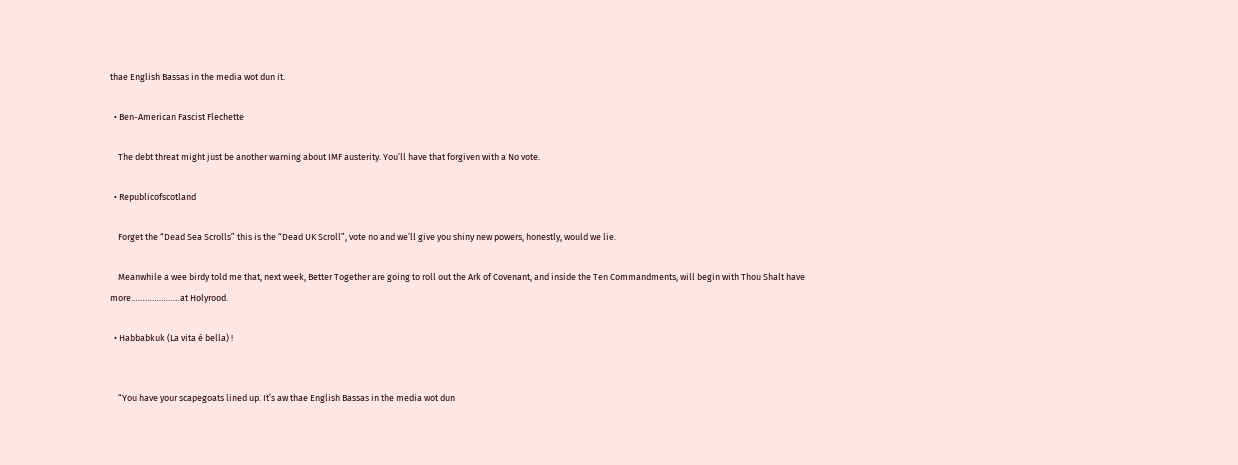thae English Bassas in the media wot dun it.

  • Ben-American Fascist Flechette

    The debt threat might just be another warning about IMF austerity. You’ll have that forgiven with a No vote.

  • Republicofscotland

    Forget the “Dead Sea Scrolls” this is the “Dead UK Scroll”, vote no and we’ll give you shiny new powers, honestly, would we lie.

    Meanwhile a wee birdy told me that, next week, Better Together are going to roll out the Ark of Covenant, and inside the Ten Commandments, will begin with Thou Shalt have more…………………at Holyrood.

  • Habbabkuk (La vita è bella) !


    “You have your scapegoats lined up. It’s aw thae English Bassas in the media wot dun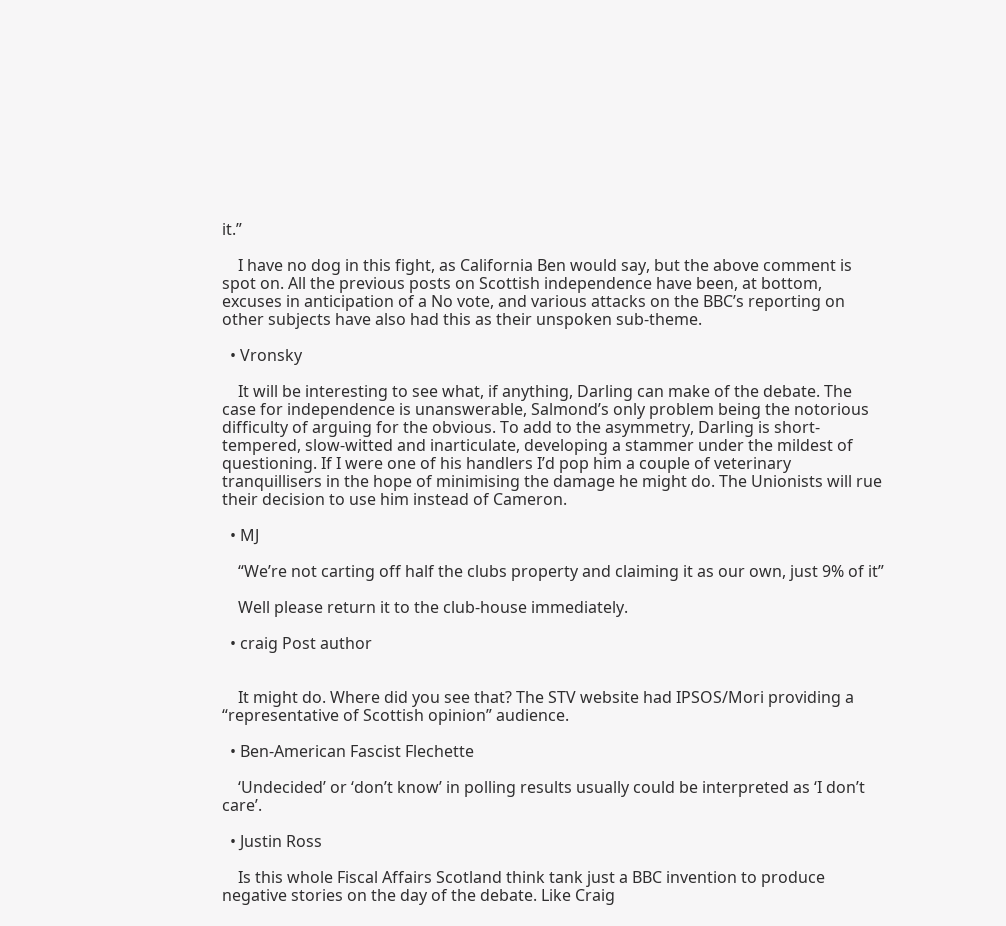it.”

    I have no dog in this fight, as California Ben would say, but the above comment is spot on. All the previous posts on Scottish independence have been, at bottom, excuses in anticipation of a No vote, and various attacks on the BBC’s reporting on other subjects have also had this as their unspoken sub-theme.

  • Vronsky

    It will be interesting to see what, if anything, Darling can make of the debate. The case for independence is unanswerable, Salmond’s only problem being the notorious difficulty of arguing for the obvious. To add to the asymmetry, Darling is short-tempered, slow-witted and inarticulate, developing a stammer under the mildest of questioning. If I were one of his handlers I’d pop him a couple of veterinary tranquillisers in the hope of minimising the damage he might do. The Unionists will rue their decision to use him instead of Cameron.

  • MJ

    “We’re not carting off half the clubs property and claiming it as our own, just 9% of it”

    Well please return it to the club-house immediately.

  • craig Post author


    It might do. Where did you see that? The STV website had IPSOS/Mori providing a “representative of Scottish opinion” audience.

  • Ben-American Fascist Flechette

    ‘Undecided’ or ‘don’t know’ in polling results usually could be interpreted as ‘I don’t care’.

  • Justin Ross

    Is this whole Fiscal Affairs Scotland think tank just a BBC invention to produce negative stories on the day of the debate. Like Craig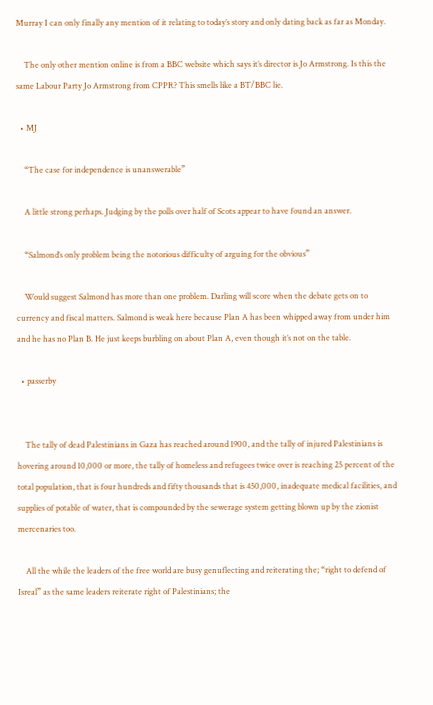Murray I can only finally any mention of it relating to today’s story and only dating back as far as Monday.

    The only other mention online is from a BBC website which says it’s director is Jo Armstrong. Is this the same Labour Party Jo Armstrong from CPPR? This smells like a BT/BBC lie.

  • MJ

    “The case for independence is unanswerable”

    A little strong perhaps. Judging by the polls over half of Scots appear to have found an answer.

    “Salmond’s only problem being the notorious difficulty of arguing for the obvious”

    Would suggest Salmond has more than one problem. Darling will score when the debate gets on to currency and fiscal matters. Salmond is weak here because Plan A has been whipped away from under him and he has no Plan B. He just keeps burbling on about Plan A, even though it’s not on the table.

  • passerby


    The tally of dead Palestinians in Gaza has reached around 1900, and the tally of injured Palestinians is hovering around 10,000 or more, the tally of homeless and refugees twice over is reaching 25 percent of the total population, that is four hundreds and fifty thousands that is 450,000, inadequate medical facilities, and supplies of potable of water, that is compounded by the sewerage system getting blown up by the zionist mercenaries too.

    All the while the leaders of the free world are busy genuflecting and reiterating the; “right to defend of Isreal” as the same leaders reiterate right of Palestinians; the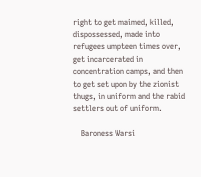right to get maimed, killed, dispossessed, made into refugees umpteen times over, get incarcerated in concentration camps, and then to get set upon by the zionist thugs, in uniform and the rabid settlers out of uniform.

    Baroness Warsi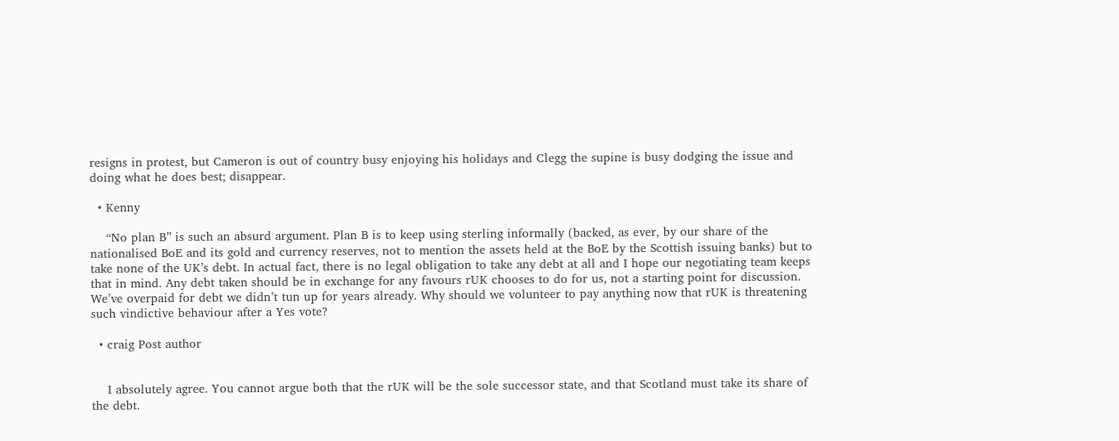resigns in protest, but Cameron is out of country busy enjoying his holidays and Clegg the supine is busy dodging the issue and doing what he does best; disappear.

  • Kenny

    “No plan B” is such an absurd argument. Plan B is to keep using sterling informally (backed, as ever, by our share of the nationalised BoE and its gold and currency reserves, not to mention the assets held at the BoE by the Scottish issuing banks) but to take none of the UK’s debt. In actual fact, there is no legal obligation to take any debt at all and I hope our negotiating team keeps that in mind. Any debt taken should be in exchange for any favours rUK chooses to do for us, not a starting point for discussion. We’ve overpaid for debt we didn’t tun up for years already. Why should we volunteer to pay anything now that rUK is threatening such vindictive behaviour after a Yes vote?

  • craig Post author


    I absolutely agree. You cannot argue both that the rUK will be the sole successor state, and that Scotland must take its share of the debt.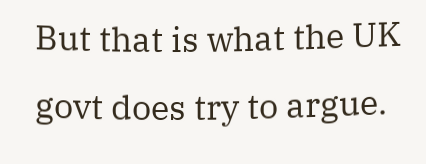But that is what the UK govt does try to argue.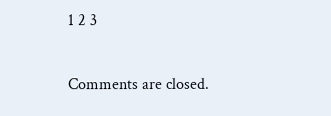1 2 3

Comments are closed.